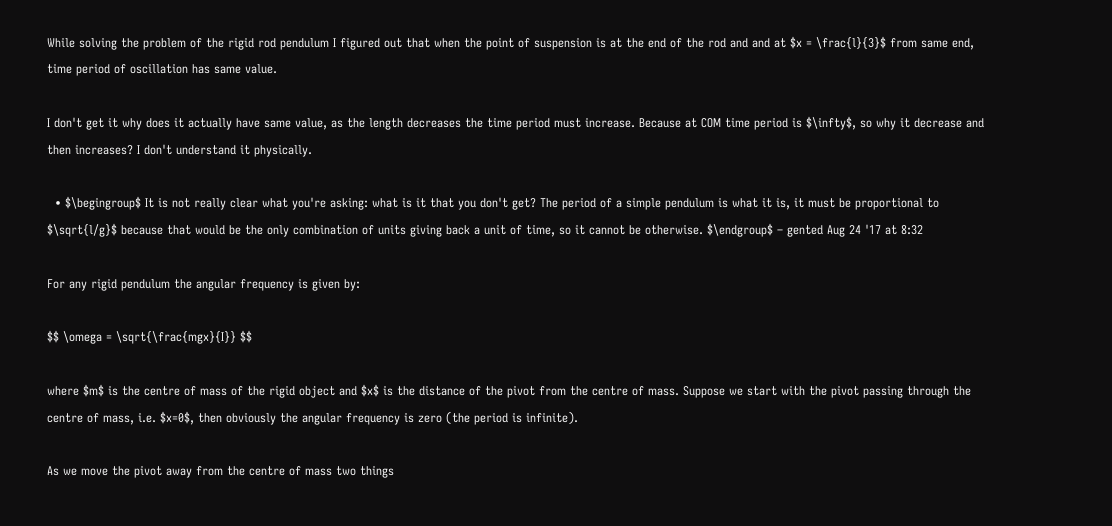While solving the problem of the rigid rod pendulum I figured out that when the point of suspension is at the end of the rod and and at $x = \frac{l}{3}$ from same end, time period of oscillation has same value.

I don't get it why does it actually have same value, as the length decreases the time period must increase. Because at COM time period is $\infty$, so why it decrease and then increases? I don't understand it physically.

  • $\begingroup$ It is not really clear what you're asking: what is it that you don't get? The period of a simple pendulum is what it is, it must be proportional to $\sqrt{l/g}$ because that would be the only combination of units giving back a unit of time, so it cannot be otherwise. $\endgroup$ – gented Aug 24 '17 at 8:32

For any rigid pendulum the angular frequency is given by:

$$ \omega = \sqrt{\frac{mgx}{I}} $$

where $m$ is the centre of mass of the rigid object and $x$ is the distance of the pivot from the centre of mass. Suppose we start with the pivot passing through the centre of mass, i.e. $x=0$, then obviously the angular frequency is zero (the period is infinite).

As we move the pivot away from the centre of mass two things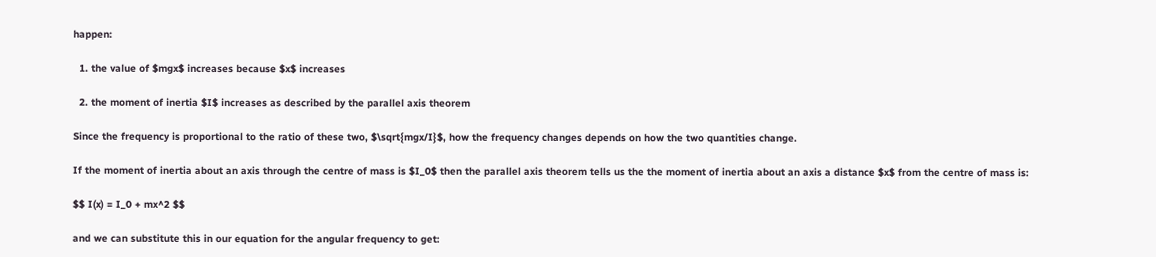happen:

  1. the value of $mgx$ increases because $x$ increases

  2. the moment of inertia $I$ increases as described by the parallel axis theorem

Since the frequency is proportional to the ratio of these two, $\sqrt{mgx/I}$, how the frequency changes depends on how the two quantities change.

If the moment of inertia about an axis through the centre of mass is $I_0$ then the parallel axis theorem tells us the the moment of inertia about an axis a distance $x$ from the centre of mass is:

$$ I(x) = I_0 + mx^2 $$

and we can substitute this in our equation for the angular frequency to get: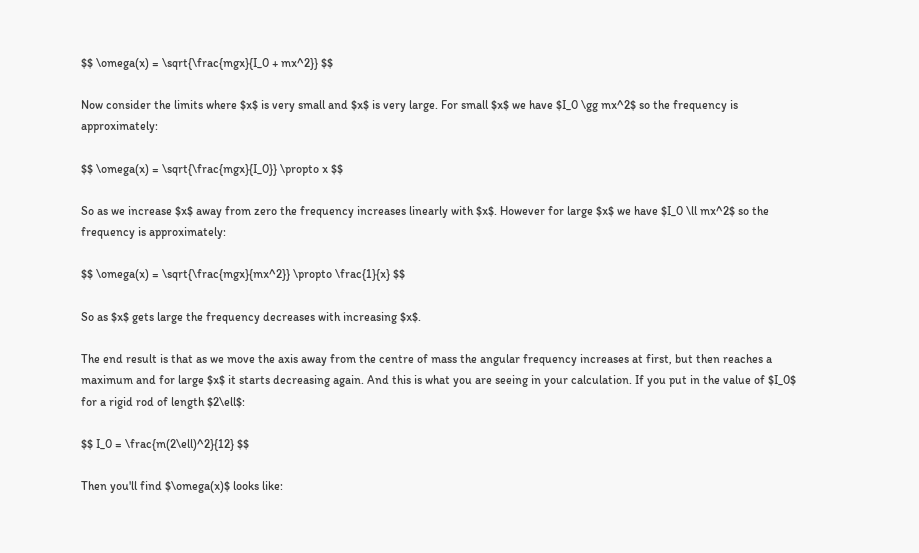$$ \omega(x) = \sqrt{\frac{mgx}{I_0 + mx^2}} $$

Now consider the limits where $x$ is very small and $x$ is very large. For small $x$ we have $I_0 \gg mx^2$ so the frequency is approximately:

$$ \omega(x) = \sqrt{\frac{mgx}{I_0}} \propto x $$

So as we increase $x$ away from zero the frequency increases linearly with $x$. However for large $x$ we have $I_0 \ll mx^2$ so the frequency is approximately:

$$ \omega(x) = \sqrt{\frac{mgx}{mx^2}} \propto \frac{1}{x} $$

So as $x$ gets large the frequency decreases with increasing $x$.

The end result is that as we move the axis away from the centre of mass the angular frequency increases at first, but then reaches a maximum and for large $x$ it starts decreasing again. And this is what you are seeing in your calculation. If you put in the value of $I_0$ for a rigid rod of length $2\ell$:

$$ I_0 = \frac{m(2\ell)^2}{12} $$

Then you'll find $\omega(x)$ looks like: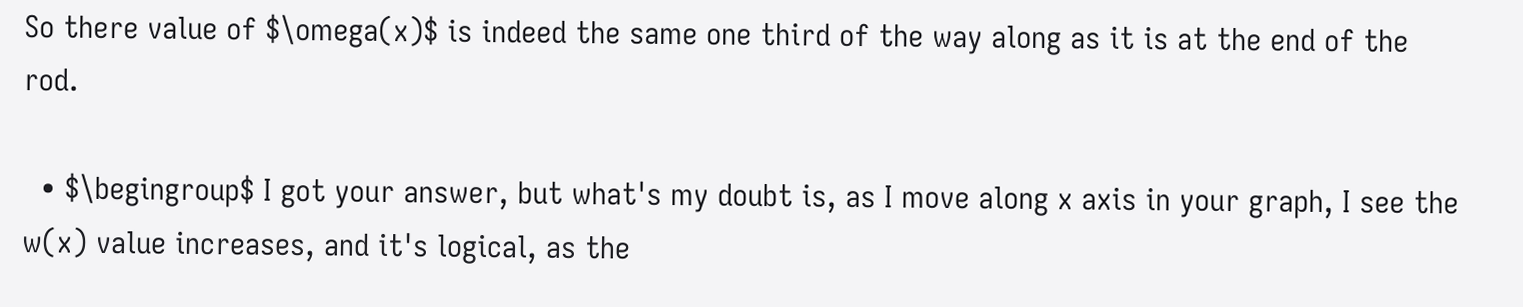So there value of $\omega(x)$ is indeed the same one third of the way along as it is at the end of the rod.

  • $\begingroup$ I got your answer, but what's my doubt is, as I move along x axis in your graph, I see the w(x) value increases, and it's logical, as the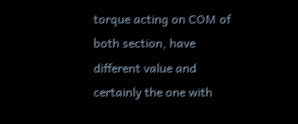torque acting on COM of both section, have different value and certainly the one with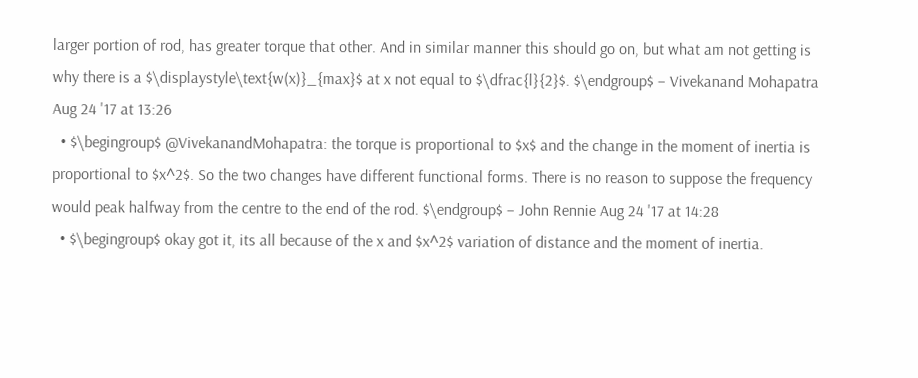larger portion of rod, has greater torque that other. And in similar manner this should go on, but what am not getting is why there is a $\displaystyle\text{w(x)}_{max}$ at x not equal to $\dfrac{l}{2}$. $\endgroup$ – Vivekanand Mohapatra Aug 24 '17 at 13:26
  • $\begingroup$ @VivekanandMohapatra: the torque is proportional to $x$ and the change in the moment of inertia is proportional to $x^2$. So the two changes have different functional forms. There is no reason to suppose the frequency would peak halfway from the centre to the end of the rod. $\endgroup$ – John Rennie Aug 24 '17 at 14:28
  • $\begingroup$ okay got it, its all because of the x and $x^2$ variation of distance and the moment of inertia.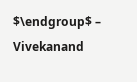$\endgroup$ – Vivekanand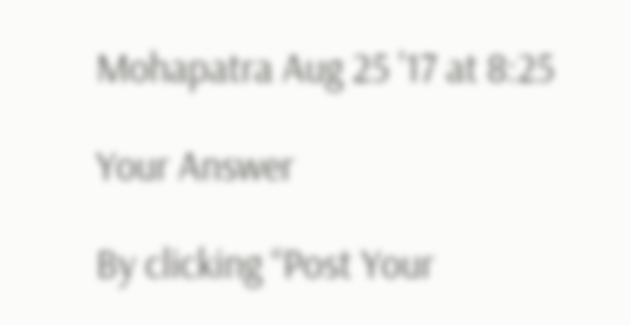Mohapatra Aug 25 '17 at 8:25

Your Answer

By clicking “Post Your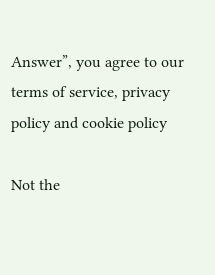Answer”, you agree to our terms of service, privacy policy and cookie policy

Not the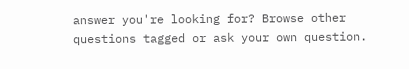answer you're looking for? Browse other questions tagged or ask your own question.